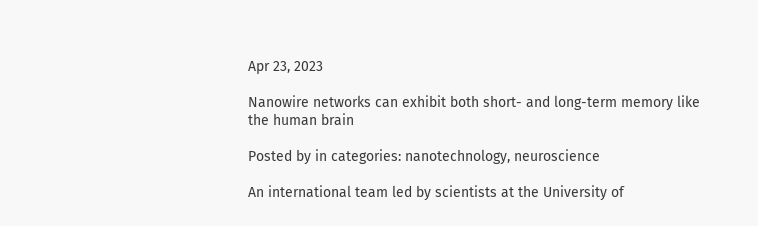Apr 23, 2023

Nanowire networks can exhibit both short- and long-term memory like the human brain

Posted by in categories: nanotechnology, neuroscience

An international team led by scientists at the University of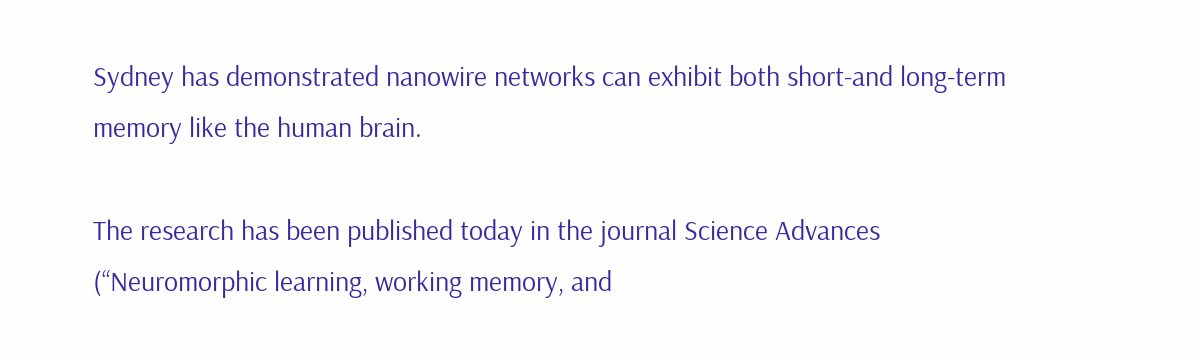Sydney has demonstrated nanowire networks can exhibit both short-and long-term memory like the human brain.

The research has been published today in the journal Science Advances (“Neuromorphic learning, working memory, and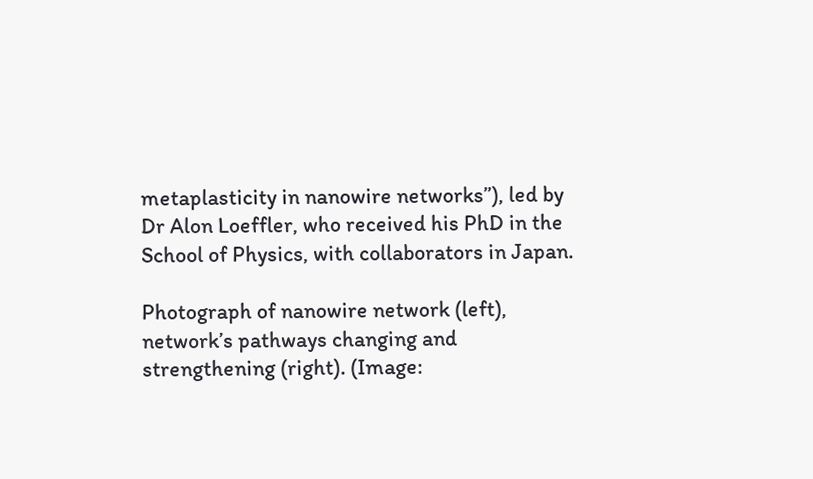metaplasticity in nanowire networks”), led by Dr Alon Loeffler, who received his PhD in the School of Physics, with collaborators in Japan.

Photograph of nanowire network (left), network’s pathways changing and strengthening (right). (Image: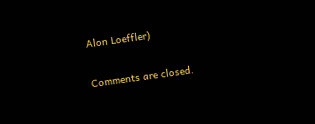Alon Loeffler)

Comments are closed.